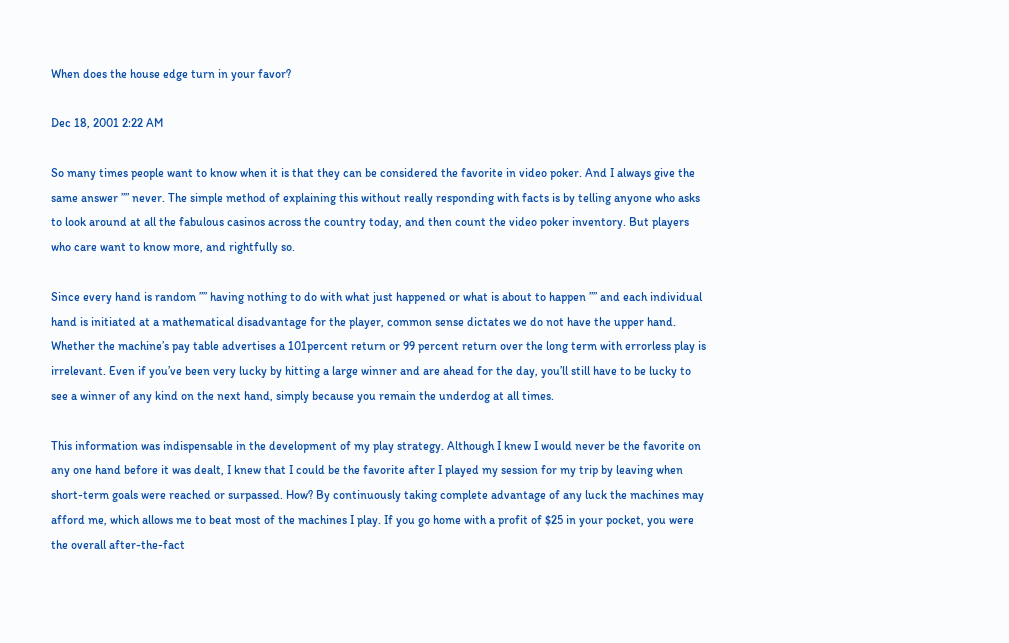When does the house edge turn in your favor?

Dec 18, 2001 2:22 AM

So many times people want to know when it is that they can be considered the favorite in video poker. And I always give the same answer ”” never. The simple method of explaining this without really responding with facts is by telling anyone who asks to look around at all the fabulous casinos across the country today, and then count the video poker inventory. But players who care want to know more, and rightfully so.

Since every hand is random ”” having nothing to do with what just happened or what is about to happen ”” and each individual hand is initiated at a mathematical disadvantage for the player, common sense dictates we do not have the upper hand. Whether the machine’s pay table advertises a 101percent return or 99 percent return over the long term with errorless play is irrelevant. Even if you’ve been very lucky by hitting a large winner and are ahead for the day, you’ll still have to be lucky to see a winner of any kind on the next hand, simply because you remain the underdog at all times.

This information was indispensable in the development of my play strategy. Although I knew I would never be the favorite on any one hand before it was dealt, I knew that I could be the favorite after I played my session for my trip by leaving when short-term goals were reached or surpassed. How? By continuously taking complete advantage of any luck the machines may afford me, which allows me to beat most of the machines I play. If you go home with a profit of $25 in your pocket, you were the overall after-the-fact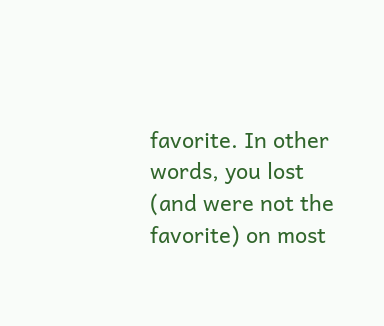favorite. In other words, you lost (and were not the favorite) on most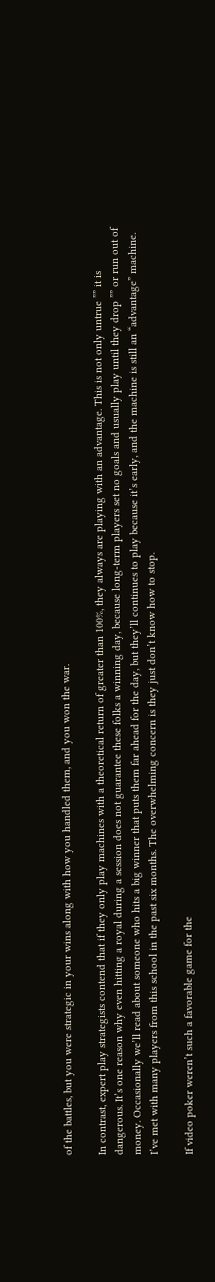of the battles, but you were strategic in your wins along with how you handled them, and you won the war.

In contrast, expert play strategists contend that if they only play machines with a theoretical return of greater than 100%, they always are playing with an advantage. This is not only untrue ”” it is dangerous. It’s one reason why even hitting a royal during a session does not guarantee these folks a winning day, because long-term players set no goals and usually play until they drop ”” or run out of money. Occasionally we’ll read about someone who hits a big winner that puts them far ahead for the day, but they’ll continues to play because it’s early, and the machine is still an “advantage” machine. I’ve met with many players from this school in the past six months. The overwhelming concern is they just don’t know how to stop.

If video poker weren’t such a favorable game for the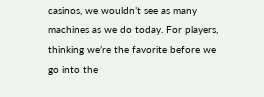casinos, we wouldn’t see as many machines as we do today. For players, thinking we’re the favorite before we go into the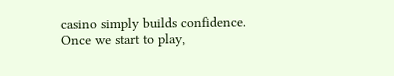casino simply builds confidence. Once we start to play,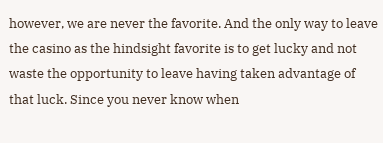however, we are never the favorite. And the only way to leave the casino as the hindsight favorite is to get lucky and not waste the opportunity to leave having taken advantage of that luck. Since you never know when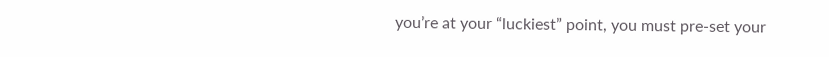you’re at your “luckiest” point, you must pre-set your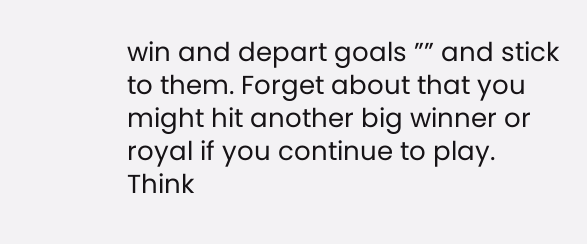win and depart goals ”” and stick to them. Forget about that you might hit another big winner or royal if you continue to play. Think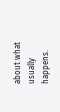about what usually happens.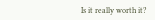Is it really worth it?